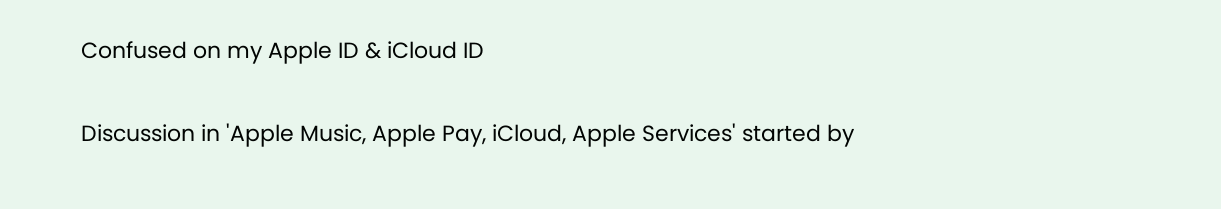Confused on my Apple ID & iCloud ID

Discussion in 'Apple Music, Apple Pay, iCloud, Apple Services' started by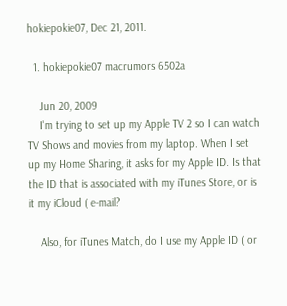hokiepokie07, Dec 21, 2011.

  1. hokiepokie07 macrumors 6502a

    Jun 20, 2009
    I'm trying to set up my Apple TV 2 so I can watch TV Shows and movies from my laptop. When I set up my Home Sharing, it asks for my Apple ID. Is that the ID that is associated with my iTunes Store, or is it my iCloud ( e-mail?

    Also, for iTunes Match, do I use my Apple ID ( or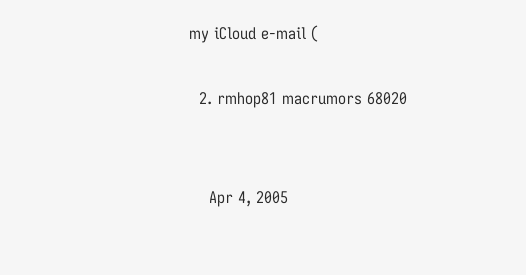my iCloud e-mail (

  2. rmhop81 macrumors 68020


    Apr 4, 2005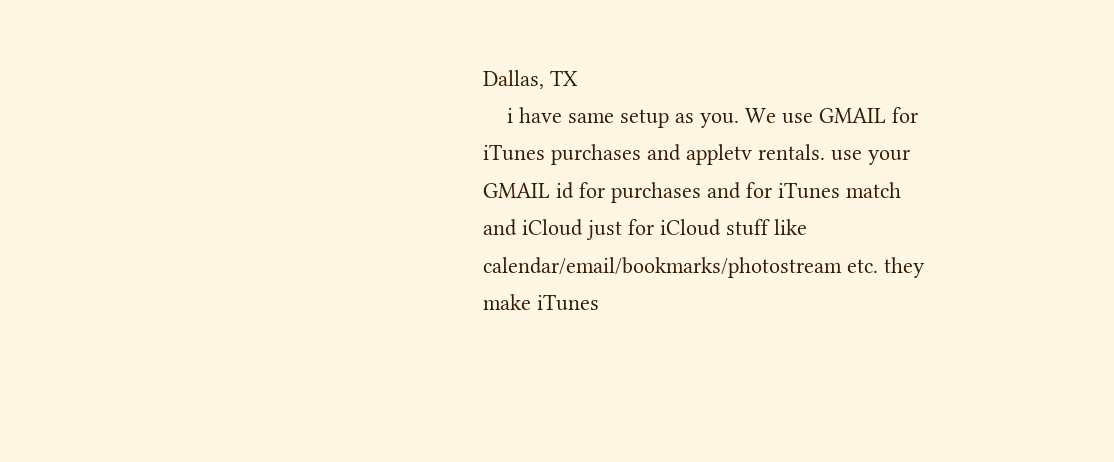Dallas, TX
    i have same setup as you. We use GMAIL for iTunes purchases and appletv rentals. use your GMAIL id for purchases and for iTunes match and iCloud just for iCloud stuff like calendar/email/bookmarks/photostream etc. they make iTunes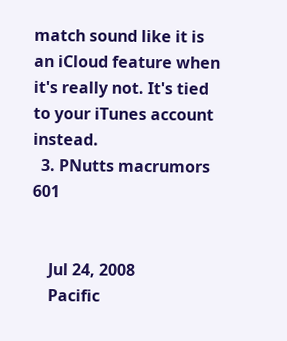match sound like it is an iCloud feature when it's really not. It's tied to your iTunes account instead.
  3. PNutts macrumors 601


    Jul 24, 2008
    Pacific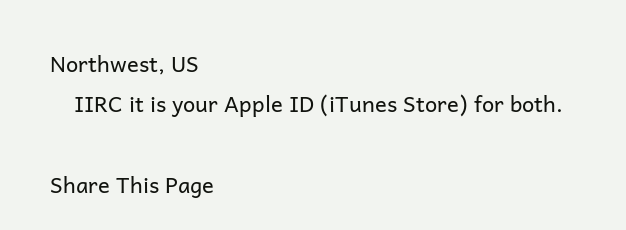Northwest, US
    IIRC it is your Apple ID (iTunes Store) for both.

Share This Page